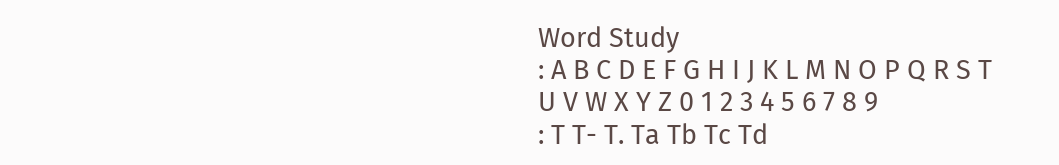Word Study
: A B C D E F G H I J K L M N O P Q R S T U V W X Y Z 0 1 2 3 4 5 6 7 8 9
: T T- T. Ta Tb Tc Td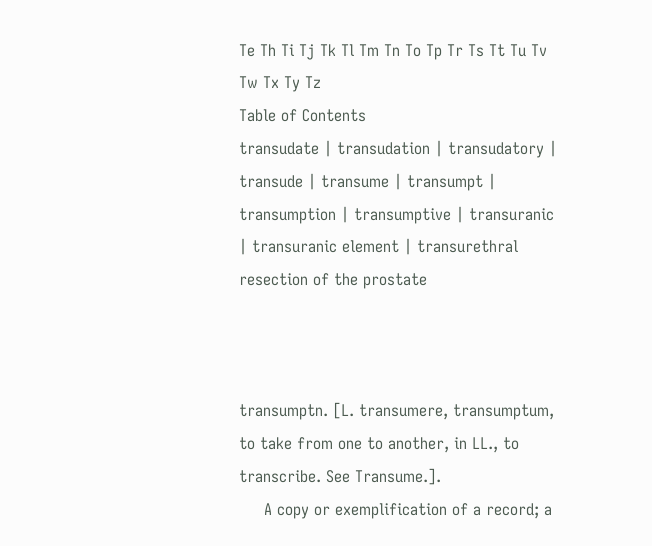Te Th Ti Tj Tk Tl Tm Tn To Tp Tr Ts Tt Tu Tv Tw Tx Ty Tz
Table of Contents
transudate | transudation | transudatory | transude | transume | transumpt | transumption | transumptive | transuranic | transuranic element | transurethral resection of the prostate



transumptn. [L. transumere, transumptum, to take from one to another, in LL., to transcribe. See Transume.].
     A copy or exemplification of a record; a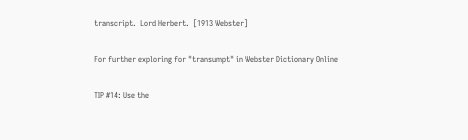transcript.  Lord Herbert.  [1913 Webster]

For further exploring for "transumpt" in Webster Dictionary Online

TIP #14: Use the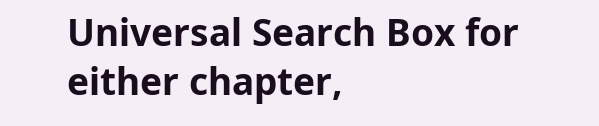Universal Search Box for either chapter,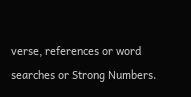verse, references or word searches or Strong Numbers.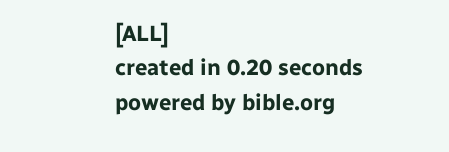[ALL]
created in 0.20 seconds
powered by bible.org